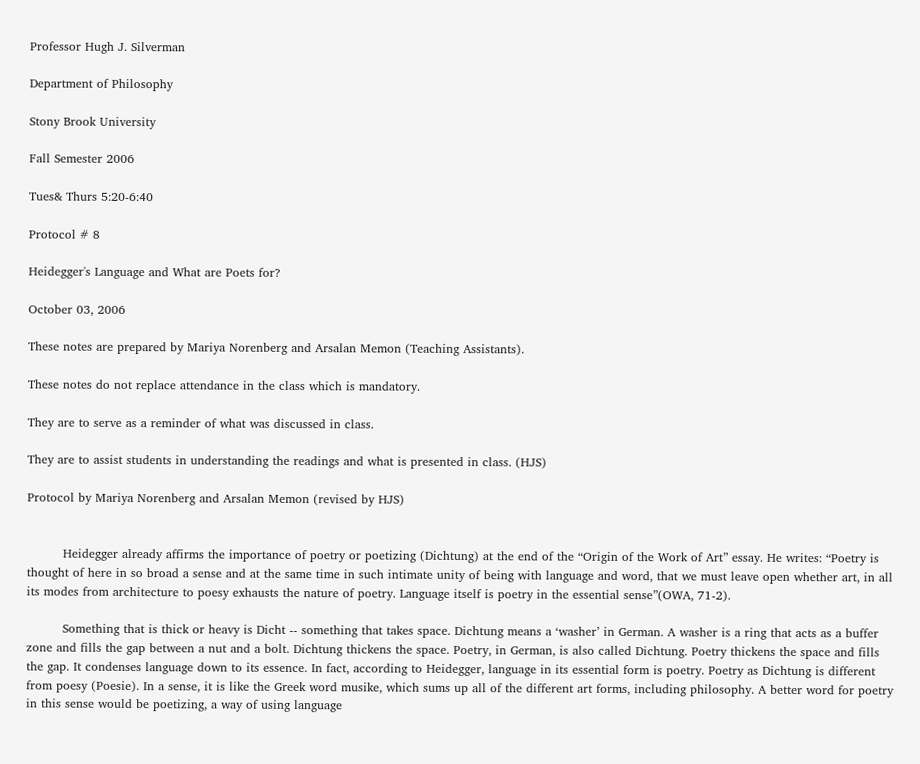Professor Hugh J. Silverman

Department of Philosophy

Stony Brook University

Fall Semester 2006

Tues& Thurs 5:20-6:40

Protocol # 8

Heidegger's Language and What are Poets for?

October 03, 2006

These notes are prepared by Mariya Norenberg and Arsalan Memon (Teaching Assistants).

These notes do not replace attendance in the class which is mandatory.

They are to serve as a reminder of what was discussed in class.

They are to assist students in understanding the readings and what is presented in class. (HJS)

Protocol by Mariya Norenberg and Arsalan Memon (revised by HJS)


         Heidegger already affirms the importance of poetry or poetizing (Dichtung) at the end of the “Origin of the Work of Art” essay. He writes: “Poetry is thought of here in so broad a sense and at the same time in such intimate unity of being with language and word, that we must leave open whether art, in all its modes from architecture to poesy exhausts the nature of poetry. Language itself is poetry in the essential sense”(OWA, 71-2).

         Something that is thick or heavy is Dicht -- something that takes space. Dichtung means a ‘washer’ in German. A washer is a ring that acts as a buffer zone and fills the gap between a nut and a bolt. Dichtung thickens the space. Poetry, in German, is also called Dichtung. Poetry thickens the space and fills the gap. It condenses language down to its essence. In fact, according to Heidegger, language in its essential form is poetry. Poetry as Dichtung is different from poesy (Poesie). In a sense, it is like the Greek word musike, which sums up all of the different art forms, including philosophy. A better word for poetry in this sense would be poetizing, a way of using language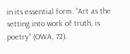in its essential form. “Art as the setting into work of truth, is poetry” (OWA, 72).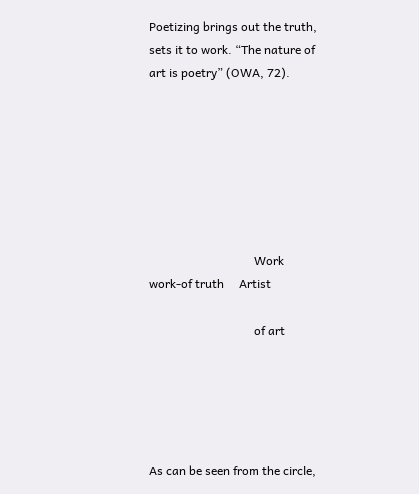Poetizing brings out the truth, sets it to work. “The nature of art is poetry” (OWA, 72).







                                   Work      work-of truth     Artist

                                   of art





As can be seen from the circle,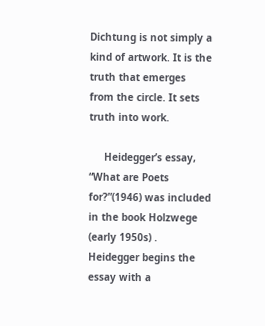Dichtung is not simply a kind of artwork. It is the truth that emerges from the circle. It sets truth into work.

     Heidegger’s essay, “What are Poets for?”(1946) was included in the book Holzwege (early 1950s) . Heidegger begins the essay with a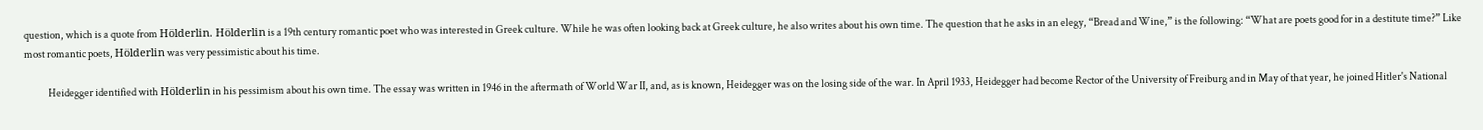question, which is a quote from Hölderlin. Hölderlin is a 19th century romantic poet who was interested in Greek culture. While he was often looking back at Greek culture, he also writes about his own time. The question that he asks in an elegy, “Bread and Wine,” is the following: “What are poets good for in a destitute time?” Like most romantic poets, Hölderlin was very pessimistic about his time.

            Heidegger identified with Hölderlin in his pessimism about his own time. The essay was written in 1946 in the aftermath of World War II, and, as is known, Heidegger was on the losing side of the war. In April 1933, Heidegger had become Rector of the University of Freiburg and in May of that year, he joined Hitler's National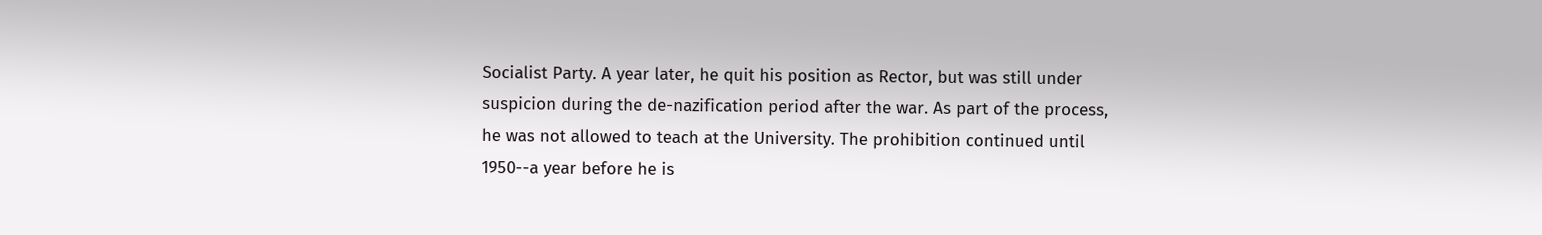Socialist Party. A year later, he quit his position as Rector, but was still under suspicion during the de-nazification period after the war. As part of the process, he was not allowed to teach at the University. The prohibition continued until 1950--a year before he is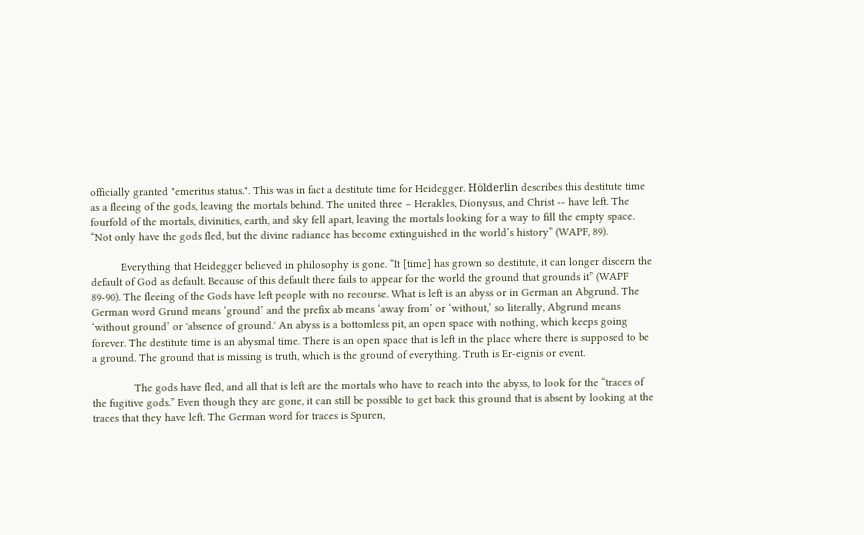officially granted "emeritus status.". This was in fact a destitute time for Heidegger. Hölderlin describes this destitute time as a fleeing of the gods, leaving the mortals behind. The united three – Herakles, Dionysus, and Christ -- have left. The fourfold of the mortals, divinities, earth, and sky fell apart, leaving the mortals looking for a way to fill the empty space. “Not only have the gods fled, but the divine radiance has become extinguished in the world’s history” (WAPF, 89).

          Everything that Heidegger believed in philosophy is gone. “It [time] has grown so destitute, it can longer discern the default of God as default. Because of this default there fails to appear for the world the ground that grounds it” (WAPF 89-90). The fleeing of the Gods have left people with no recourse. What is left is an abyss or in German an Abgrund. The German word Grund means ‘ground’ and the prefix ab means ‘away from’ or ‘without,’ so literally, Abgrund means ‘without ground’ or 'absence of ground.' An abyss is a bottomless pit, an open space with nothing, which keeps going forever. The destitute time is an abysmal time. There is an open space that is left in the place where there is supposed to be a ground. The ground that is missing is truth, which is the ground of everything. Truth is Er-eignis or event.

              The gods have fled, and all that is left are the mortals who have to reach into the abyss, to look for the “traces of the fugitive gods.” Even though they are gone, it can still be possible to get back this ground that is absent by looking at the traces that they have left. The German word for traces is Spuren,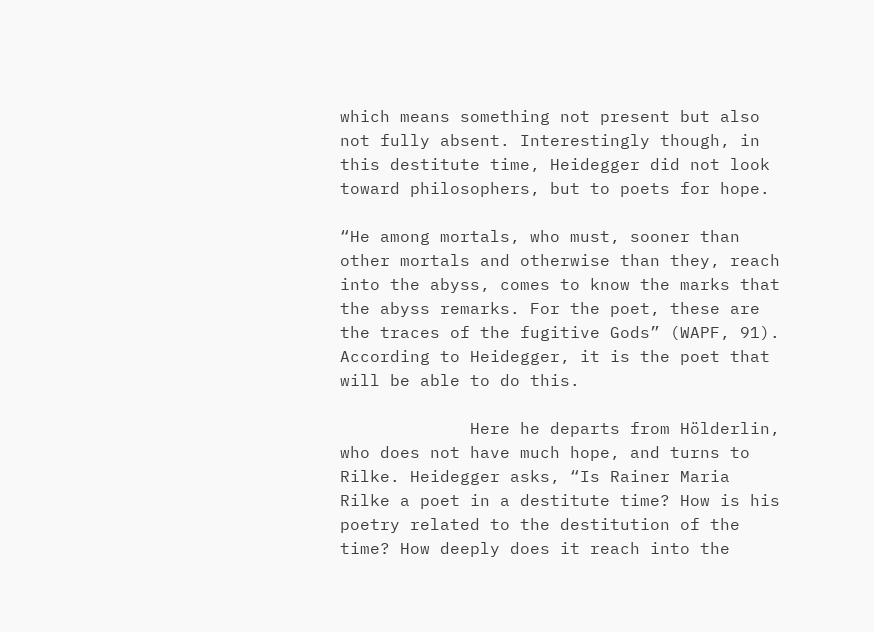which means something not present but also not fully absent. Interestingly though, in this destitute time, Heidegger did not look toward philosophers, but to poets for hope.

“He among mortals, who must, sooner than other mortals and otherwise than they, reach into the abyss, comes to know the marks that the abyss remarks. For the poet, these are the traces of the fugitive Gods” (WAPF, 91). According to Heidegger, it is the poet that will be able to do this.

             Here he departs from Hölderlin, who does not have much hope, and turns to Rilke. Heidegger asks, “Is Rainer Maria Rilke a poet in a destitute time? How is his poetry related to the destitution of the time? How deeply does it reach into the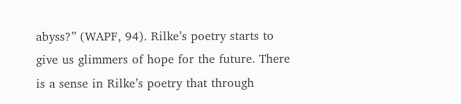abyss?” (WAPF, 94). Rilke’s poetry starts to give us glimmers of hope for the future. There is a sense in Rilke’s poetry that through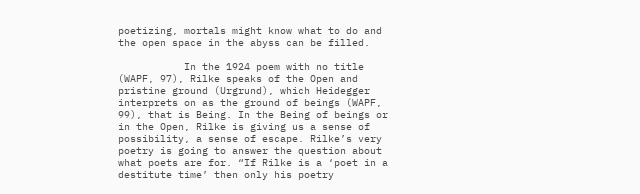poetizing, mortals might know what to do and the open space in the abyss can be filled.

           In the 1924 poem with no title (WAPF, 97), Rilke speaks of the Open and pristine ground (Urgrund), which Heidegger interprets on as the ground of beings (WAPF, 99), that is Being. In the Being of beings or in the Open, Rilke is giving us a sense of possibility, a sense of escape. Rilke’s very poetry is going to answer the question about what poets are for. “If Rilke is a ‘poet in a destitute time’ then only his poetry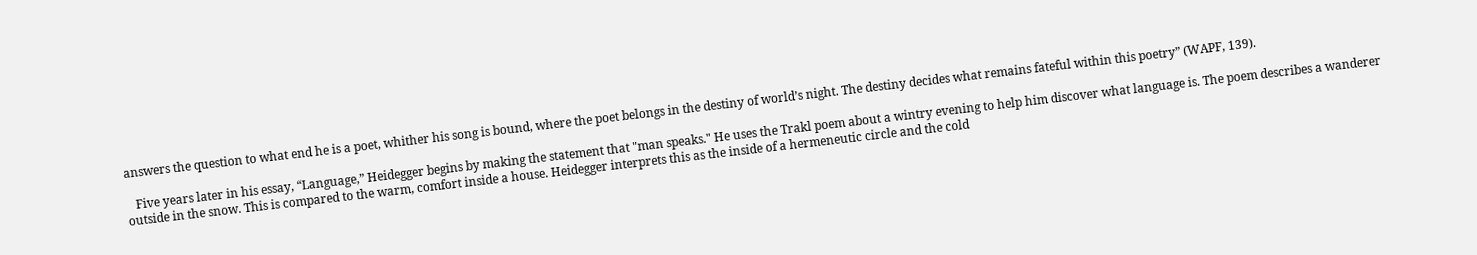answers the question to what end he is a poet, whither his song is bound, where the poet belongs in the destiny of world’s night. The destiny decides what remains fateful within this poetry” (WAPF, 139).

   Five years later in his essay, “Language,” Heidegger begins by making the statement that "man speaks." He uses the Trakl poem about a wintry evening to help him discover what language is. The poem describes a wanderer outside in the snow. This is compared to the warm, comfort inside a house. Heidegger interprets this as the inside of a hermeneutic circle and the cold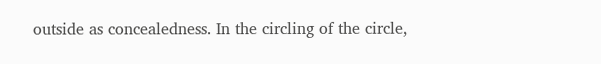outside as concealedness. In the circling of the circle,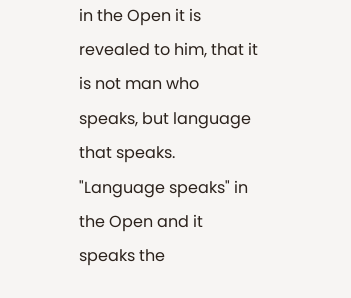in the Open it is revealed to him, that it is not man who speaks, but language that speaks. "Language speaks" in the Open and it speaks the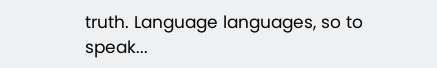truth. Language languages, so to speak...